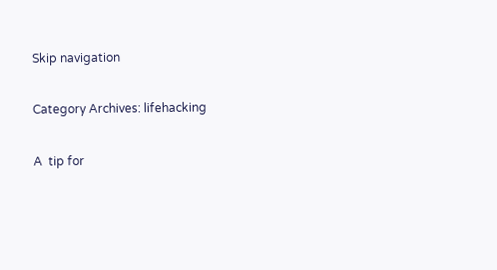Skip navigation

Category Archives: lifehacking

A  tip for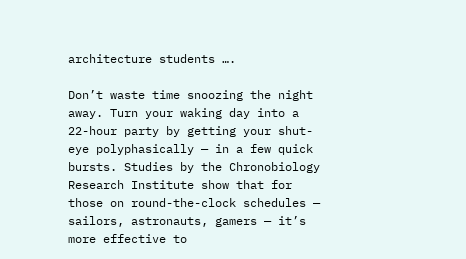architecture students ….

Don’t waste time snoozing the night away. Turn your waking day into a 22-hour party by getting your shut-eye polyphasically — in a few quick bursts. Studies by the Chronobiology Research Institute show that for those on round-the-clock schedules — sailors, astronauts, gamers — it’s more effective to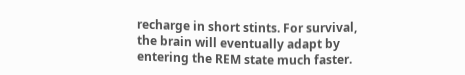recharge in short stints. For survival, the brain will eventually adapt by entering the REM state much faster.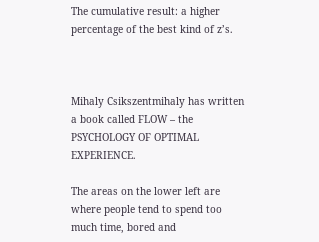The cumulative result: a higher percentage of the best kind of z’s.



Mihaly Csikszentmihaly has written a book called FLOW – the PSYCHOLOGY OF OPTIMAL EXPERIENCE.

The areas on the lower left are where people tend to spend too much time, bored and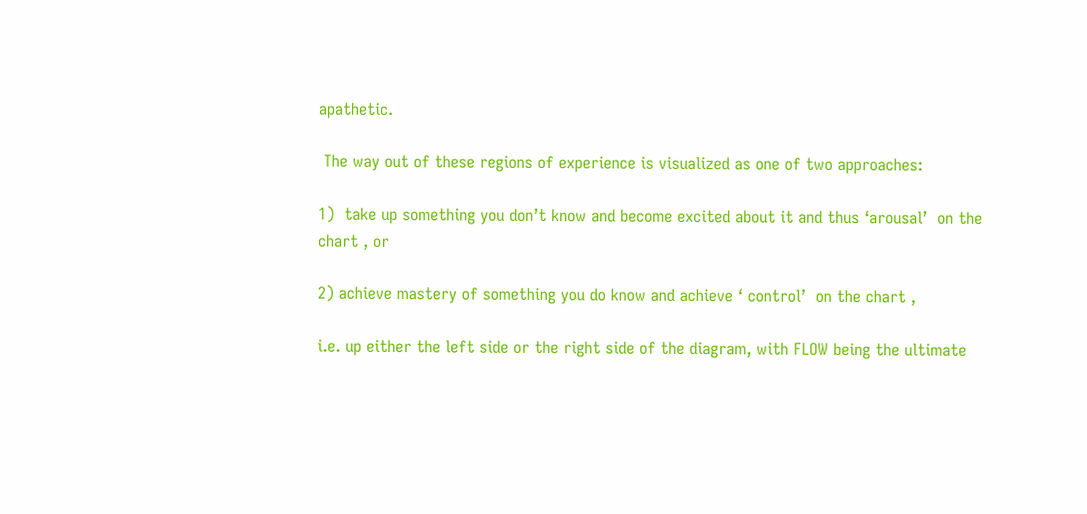apathetic.

 The way out of these regions of experience is visualized as one of two approaches:

1)  take up something you don’t know and become excited about it and thus ‘arousal’  on the chart , or

2) achieve mastery of something you do know and achieve ‘ control’  on the chart ,

i.e. up either the left side or the right side of the diagram, with FLOW being the ultimate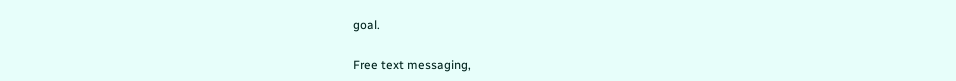goal.

Free text messaging,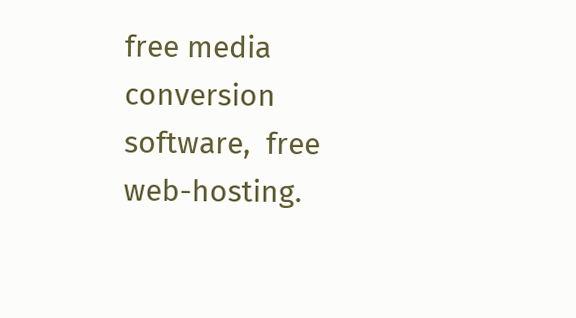free media conversion software,  free web-hosting.